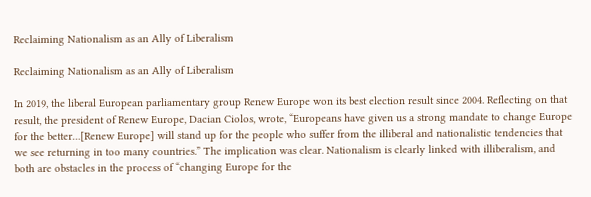Reclaiming Nationalism as an Ally of Liberalism

Reclaiming Nationalism as an Ally of Liberalism

In 2019, the liberal European parliamentary group Renew Europe won its best election result since 2004. Reflecting on that result, the president of Renew Europe, Dacian Ciolos, wrote, “Europeans have given us a strong mandate to change Europe for the better…[Renew Europe] will stand up for the people who suffer from the illiberal and nationalistic tendencies that we see returning in too many countries.” The implication was clear. Nationalism is clearly linked with illiberalism, and both are obstacles in the process of “changing Europe for the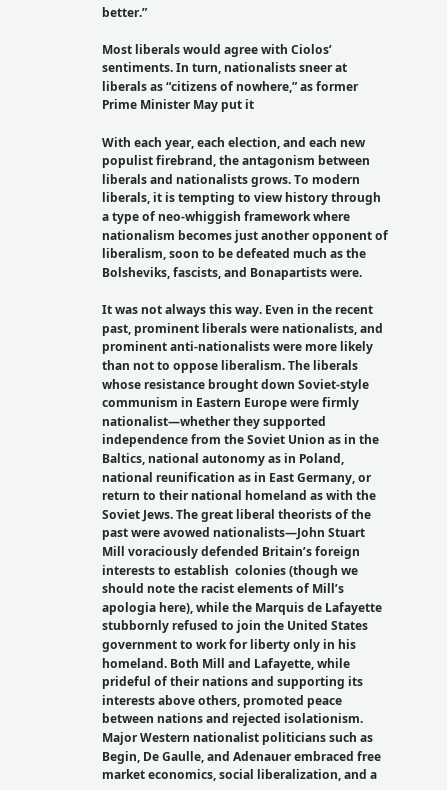better.”

Most liberals would agree with Ciolos’ sentiments. In turn, nationalists sneer at liberals as “citizens of nowhere,” as former Prime Minister May put it

With each year, each election, and each new populist firebrand, the antagonism between liberals and nationalists grows. To modern liberals, it is tempting to view history through a type of neo-whiggish framework where nationalism becomes just another opponent of liberalism, soon to be defeated much as the Bolsheviks, fascists, and Bonapartists were.

It was not always this way. Even in the recent past, prominent liberals were nationalists, and prominent anti-nationalists were more likely than not to oppose liberalism. The liberals whose resistance brought down Soviet-style communism in Eastern Europe were firmly nationalist—whether they supported independence from the Soviet Union as in the Baltics, national autonomy as in Poland, national reunification as in East Germany, or return to their national homeland as with the Soviet Jews. The great liberal theorists of the past were avowed nationalists—John Stuart Mill voraciously defended Britain’s foreign interests to establish  colonies (though we should note the racist elements of Mill’s apologia here), while the Marquis de Lafayette stubbornly refused to join the United States government to work for liberty only in his homeland. Both Mill and Lafayette, while prideful of their nations and supporting its interests above others, promoted peace between nations and rejected isolationism. Major Western nationalist politicians such as Begin, De Gaulle, and Adenauer embraced free market economics, social liberalization, and a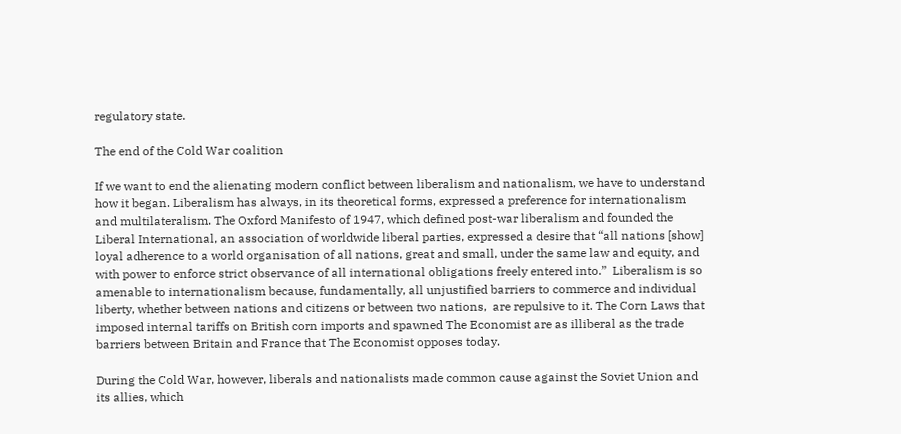regulatory state.

The end of the Cold War coalition

If we want to end the alienating modern conflict between liberalism and nationalism, we have to understand how it began. Liberalism has always, in its theoretical forms, expressed a preference for internationalism and multilateralism. The Oxford Manifesto of 1947, which defined post-war liberalism and founded the Liberal International, an association of worldwide liberal parties, expressed a desire that “all nations [show] loyal adherence to a world organisation of all nations, great and small, under the same law and equity, and with power to enforce strict observance of all international obligations freely entered into.”  Liberalism is so amenable to internationalism because, fundamentally, all unjustified barriers to commerce and individual liberty, whether between nations and citizens or between two nations,  are repulsive to it. The Corn Laws that imposed internal tariffs on British corn imports and spawned The Economist are as illiberal as the trade barriers between Britain and France that The Economist opposes today.

During the Cold War, however, liberals and nationalists made common cause against the Soviet Union and its allies, which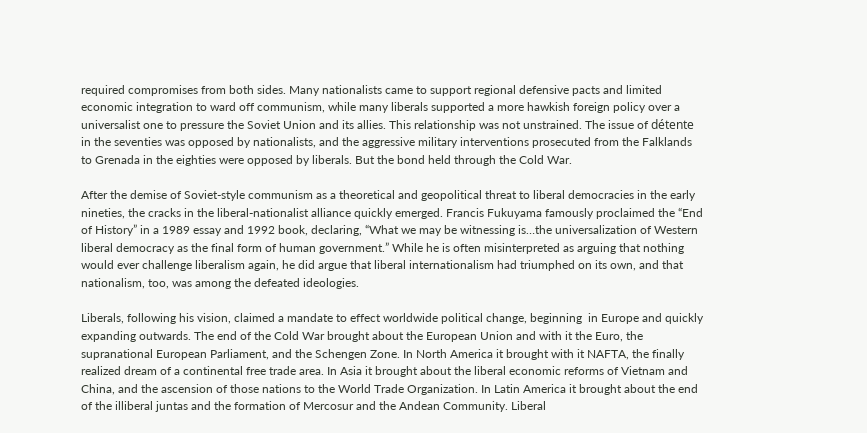required compromises from both sides. Many nationalists came to support regional defensive pacts and limited economic integration to ward off communism, while many liberals supported a more hawkish foreign policy over a universalist one to pressure the Soviet Union and its allies. This relationship was not unstrained. The issue of détente in the seventies was opposed by nationalists, and the aggressive military interventions prosecuted from the Falklands to Grenada in the eighties were opposed by liberals. But the bond held through the Cold War.

After the demise of Soviet-style communism as a theoretical and geopolitical threat to liberal democracies in the early nineties, the cracks in the liberal-nationalist alliance quickly emerged. Francis Fukuyama famously proclaimed the “End of History” in a 1989 essay and 1992 book, declaring, “What we may be witnessing is…the universalization of Western liberal democracy as the final form of human government.” While he is often misinterpreted as arguing that nothing would ever challenge liberalism again, he did argue that liberal internationalism had triumphed on its own, and that nationalism, too, was among the defeated ideologies.

Liberals, following his vision, claimed a mandate to effect worldwide political change, beginning  in Europe and quickly expanding outwards. The end of the Cold War brought about the European Union and with it the Euro, the supranational European Parliament, and the Schengen Zone. In North America it brought with it NAFTA, the finally realized dream of a continental free trade area. In Asia it brought about the liberal economic reforms of Vietnam and China, and the ascension of those nations to the World Trade Organization. In Latin America it brought about the end of the illiberal juntas and the formation of Mercosur and the Andean Community. Liberal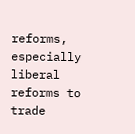reforms, especially liberal reforms to trade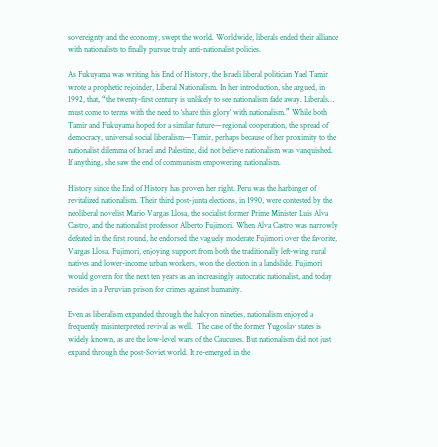sovereignty and the economy, swept the world. Worldwide, liberals ended their alliance with nationalists to finally pursue truly anti-nationalist policies.

As Fukuyama was writing his End of History, the Israeli liberal politician Yael Tamir wrote a prophetic rejoinder, Liberal Nationalism. In her introduction, she argued, in 1992, that, “the twenty-first century is unlikely to see nationalism fade away. Liberals… must come to terms with the need to ‘share this glory’ with nationalism.” While both Tamir and Fukuyama hoped for a similar future—regional cooperation, the spread of democracy, universal social liberalism—Tamir, perhaps because of her proximity to the nationalist dilemma of Israel and Palestine, did not believe nationalism was vanquished. If anything, she saw the end of communism empowering nationalism.

History since the End of History has proven her right. Peru was the harbinger of revitalized nationalism. Their third post-junta elections, in 1990, were contested by the neoliberal novelist Mario Vargas Llosa, the socialist former Prime Minister Luis Alva Castro, and the nationalist professor Alberto Fujimori. When Alva Castro was narrowly defeated in the first round, he endorsed the vaguely moderate Fujimori over the favorite, Vargas Llosa. Fujimori, enjoying support from both the traditionally left-wing rural natives and lower-income urban workers, won the election in a landslide. Fujimori would govern for the next ten years as an increasingly autocratic nationalist, and today resides in a Peruvian prison for crimes against humanity.

Even as liberalism expanded through the halcyon nineties, nationalism enjoyed a frequently misinterpreted revival as well.  The case of the former Yugoslav states is widely known, as are the low-level wars of the Caucuses. But nationalism did not just expand through the post-Soviet world. It re-emerged in the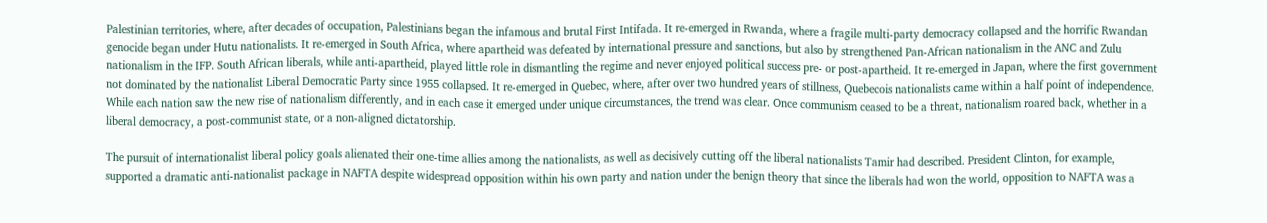Palestinian territories, where, after decades of occupation, Palestinians began the infamous and brutal First Intifada. It re-emerged in Rwanda, where a fragile multi-party democracy collapsed and the horrific Rwandan genocide began under Hutu nationalists. It re-emerged in South Africa, where apartheid was defeated by international pressure and sanctions, but also by strengthened Pan-African nationalism in the ANC and Zulu nationalism in the IFP. South African liberals, while anti-apartheid, played little role in dismantling the regime and never enjoyed political success pre- or post-apartheid. It re-emerged in Japan, where the first government not dominated by the nationalist Liberal Democratic Party since 1955 collapsed. It re-emerged in Quebec, where, after over two hundred years of stillness, Quebecois nationalists came within a half point of independence. While each nation saw the new rise of nationalism differently, and in each case it emerged under unique circumstances, the trend was clear. Once communism ceased to be a threat, nationalism roared back, whether in a liberal democracy, a post-communist state, or a non-aligned dictatorship.

The pursuit of internationalist liberal policy goals alienated their one-time allies among the nationalists, as well as decisively cutting off the liberal nationalists Tamir had described. President Clinton, for example, supported a dramatic anti-nationalist package in NAFTA despite widespread opposition within his own party and nation under the benign theory that since the liberals had won the world, opposition to NAFTA was a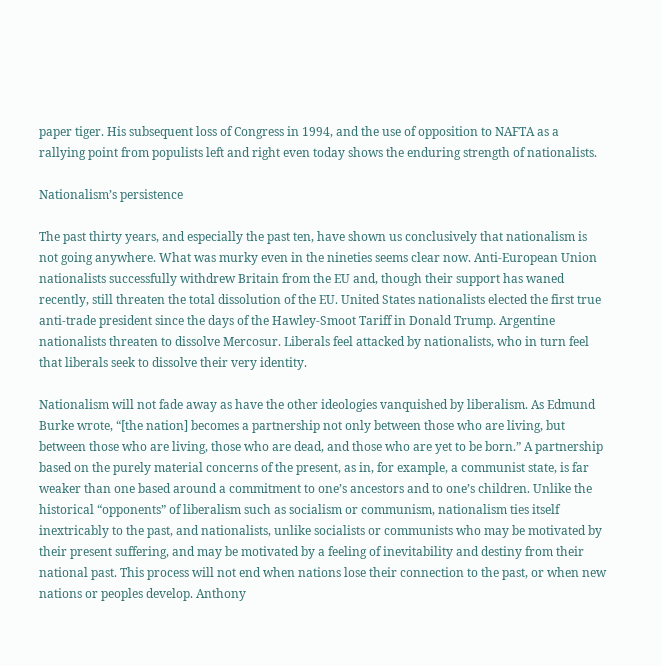paper tiger. His subsequent loss of Congress in 1994, and the use of opposition to NAFTA as a rallying point from populists left and right even today shows the enduring strength of nationalists.

Nationalism’s persistence

The past thirty years, and especially the past ten, have shown us conclusively that nationalism is not going anywhere. What was murky even in the nineties seems clear now. Anti-European Union nationalists successfully withdrew Britain from the EU and, though their support has waned recently, still threaten the total dissolution of the EU. United States nationalists elected the first true anti-trade president since the days of the Hawley-Smoot Tariff in Donald Trump. Argentine nationalists threaten to dissolve Mercosur. Liberals feel attacked by nationalists, who in turn feel that liberals seek to dissolve their very identity.

Nationalism will not fade away as have the other ideologies vanquished by liberalism. As Edmund Burke wrote, “[the nation] becomes a partnership not only between those who are living, but between those who are living, those who are dead, and those who are yet to be born.” A partnership based on the purely material concerns of the present, as in, for example, a communist state, is far weaker than one based around a commitment to one’s ancestors and to one’s children. Unlike the historical “opponents” of liberalism such as socialism or communism, nationalism ties itself inextricably to the past, and nationalists, unlike socialists or communists who may be motivated by their present suffering, and may be motivated by a feeling of inevitability and destiny from their national past. This process will not end when nations lose their connection to the past, or when new nations or peoples develop. Anthony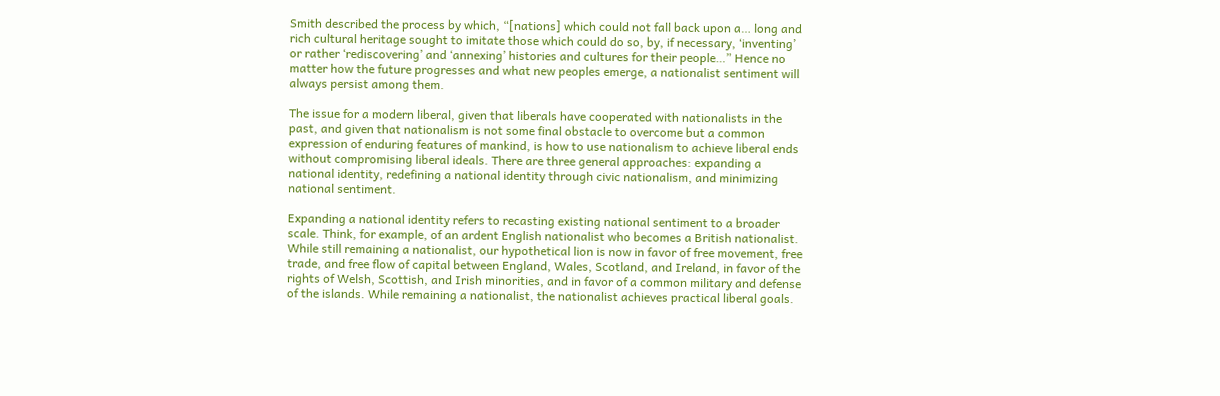Smith described the process by which, “[nations] which could not fall back upon a… long and rich cultural heritage sought to imitate those which could do so, by, if necessary, ‘inventing’ or rather ‘rediscovering’ and ‘annexing’ histories and cultures for their people…” Hence no matter how the future progresses and what new peoples emerge, a nationalist sentiment will always persist among them.

The issue for a modern liberal, given that liberals have cooperated with nationalists in the past, and given that nationalism is not some final obstacle to overcome but a common expression of enduring features of mankind, is how to use nationalism to achieve liberal ends without compromising liberal ideals. There are three general approaches: expanding a national identity, redefining a national identity through civic nationalism, and minimizing national sentiment.

Expanding a national identity refers to recasting existing national sentiment to a broader scale. Think, for example, of an ardent English nationalist who becomes a British nationalist. While still remaining a nationalist, our hypothetical lion is now in favor of free movement, free trade, and free flow of capital between England, Wales, Scotland, and Ireland, in favor of the rights of Welsh, Scottish, and Irish minorities, and in favor of a common military and defense of the islands. While remaining a nationalist, the nationalist achieves practical liberal goals.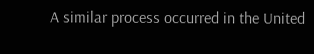A similar process occurred in the United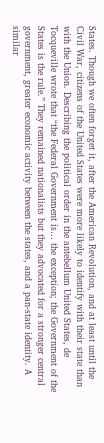States. Though we often forget it, after the American Revolution, and at least until the Civil War, citizens of the United States were more likely to identify with their state than with the Union. Describing the political order in the antebellum United States, de Tocqueville wrote that “the Federal Government is… the exception; the Government of the States is the rule.” They remained nationalists but they advocated for a stronger central government, greater economic activity between the states, and a pan-state identity. A similar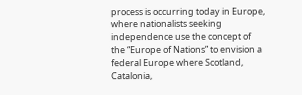process is occurring today in Europe, where nationalists seeking independence use the concept of the “Europe of Nations” to envision a federal Europe where Scotland, Catalonia,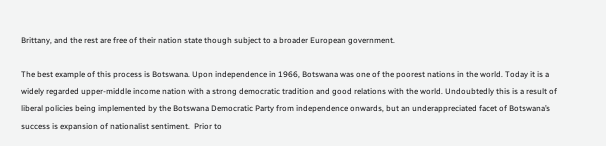Brittany, and the rest are free of their nation state though subject to a broader European government.

The best example of this process is Botswana. Upon independence in 1966, Botswana was one of the poorest nations in the world. Today it is a widely regarded upper-middle income nation with a strong democratic tradition and good relations with the world. Undoubtedly this is a result of liberal policies being implemented by the Botswana Democratic Party from independence onwards, but an underappreciated facet of Botswana’s success is expansion of nationalist sentiment.  Prior to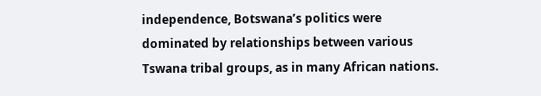independence, Botswana’s politics were dominated by relationships between various Tswana tribal groups, as in many African nations.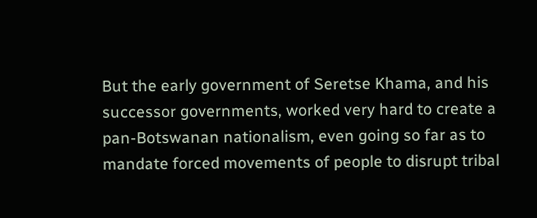But the early government of Seretse Khama, and his successor governments, worked very hard to create a pan-Botswanan nationalism, even going so far as to mandate forced movements of people to disrupt tribal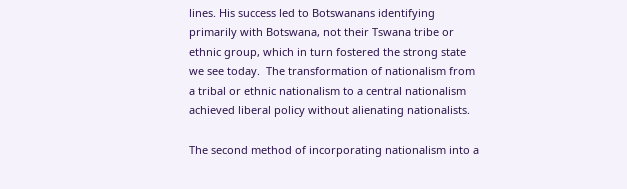lines. His success led to Botswanans identifying primarily with Botswana, not their Tswana tribe or ethnic group, which in turn fostered the strong state we see today.  The transformation of nationalism from a tribal or ethnic nationalism to a central nationalism achieved liberal policy without alienating nationalists.

The second method of incorporating nationalism into a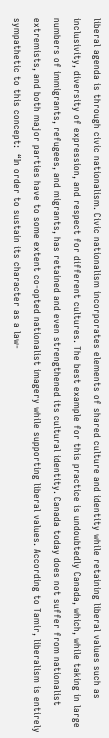liberal agenda is through civic nationalism. Civic nationalism incorporates elements of shared culture and identity while retaining liberal values such as inclusivity, diversity of expression, and respect for different cultures. The best example for this practice is undoubtedly Canada, which, while taking in large numbers of immigrants, refugees, and migrants, has retained and even strengthened its cultural identity. Canada today does not suffer from nationalist extremists, and both major parties have to some extent co-opted nationalist imagery while supporting liberal values. According to Tamir, liberalism is entirely sympathetic to this concept:  “In order to sustain its character as a law-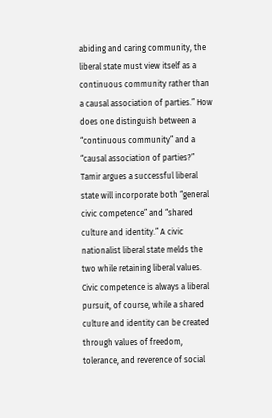abiding and caring community, the liberal state must view itself as a continuous community rather than a causal association of parties.” How does one distinguish between a “continuous community” and a “causal association of parties?” Tamir argues a successful liberal state will incorporate both “general civic competence” and “shared culture and identity.” A civic nationalist liberal state melds the two while retaining liberal values. Civic competence is always a liberal pursuit, of course, while a shared culture and identity can be created through values of freedom, tolerance, and reverence of social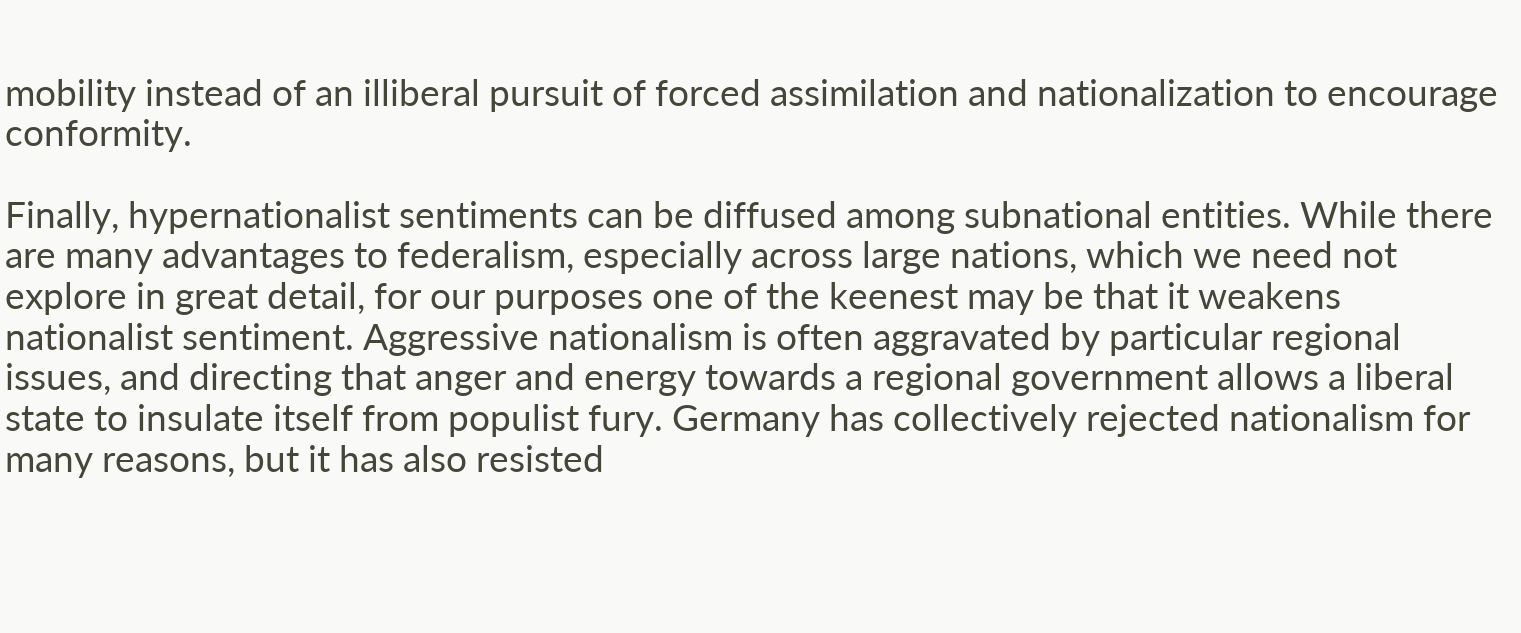mobility instead of an illiberal pursuit of forced assimilation and nationalization to encourage conformity.

Finally, hypernationalist sentiments can be diffused among subnational entities. While there are many advantages to federalism, especially across large nations, which we need not explore in great detail, for our purposes one of the keenest may be that it weakens nationalist sentiment. Aggressive nationalism is often aggravated by particular regional issues, and directing that anger and energy towards a regional government allows a liberal state to insulate itself from populist fury. Germany has collectively rejected nationalism for many reasons, but it has also resisted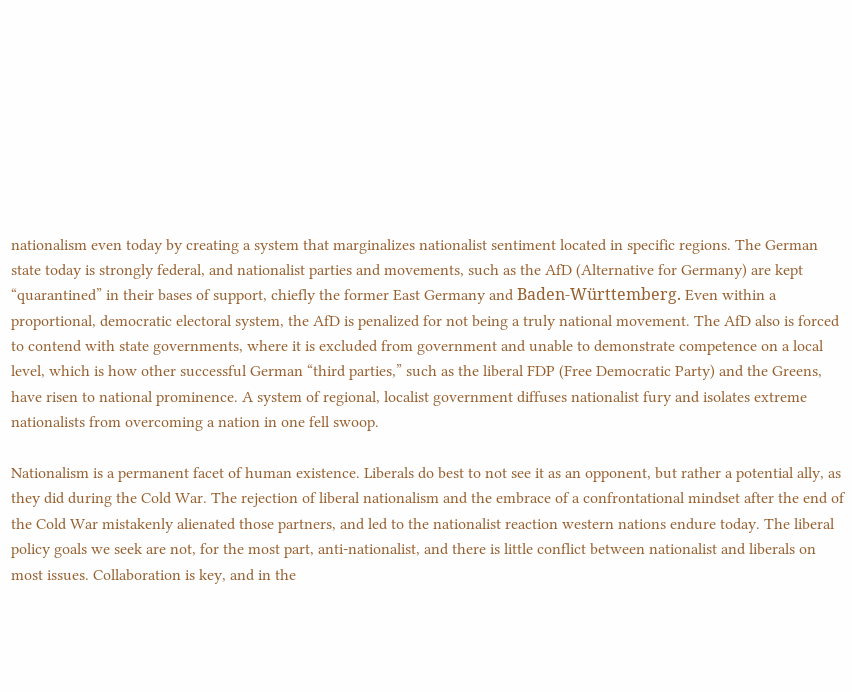nationalism even today by creating a system that marginalizes nationalist sentiment located in specific regions. The German state today is strongly federal, and nationalist parties and movements, such as the AfD (Alternative for Germany) are kept “quarantined” in their bases of support, chiefly the former East Germany and Baden-Württemberg. Even within a proportional, democratic electoral system, the AfD is penalized for not being a truly national movement. The AfD also is forced to contend with state governments, where it is excluded from government and unable to demonstrate competence on a local level, which is how other successful German “third parties,” such as the liberal FDP (Free Democratic Party) and the Greens, have risen to national prominence. A system of regional, localist government diffuses nationalist fury and isolates extreme nationalists from overcoming a nation in one fell swoop.

Nationalism is a permanent facet of human existence. Liberals do best to not see it as an opponent, but rather a potential ally, as they did during the Cold War. The rejection of liberal nationalism and the embrace of a confrontational mindset after the end of the Cold War mistakenly alienated those partners, and led to the nationalist reaction western nations endure today. The liberal policy goals we seek are not, for the most part, anti-nationalist, and there is little conflict between nationalist and liberals on most issues. Collaboration is key, and in the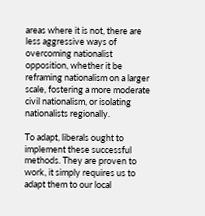areas where it is not, there are less aggressive ways of overcoming nationalist opposition, whether it be reframing nationalism on a larger scale, fostering a more moderate civil nationalism, or isolating nationalists regionally.

To adapt, liberals ought to implement these successful methods. They are proven to work, it simply requires us to adapt them to our local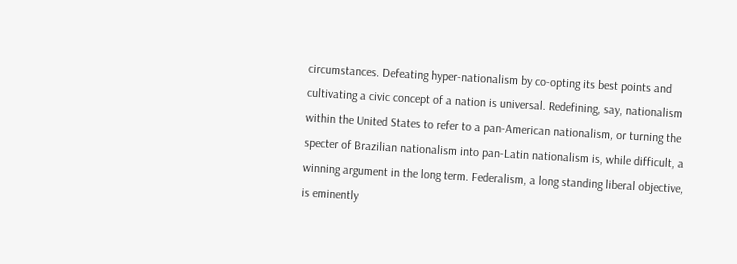circumstances. Defeating hyper-nationalism by co-opting its best points and cultivating a civic concept of a nation is universal. Redefining, say, nationalism within the United States to refer to a pan-American nationalism, or turning the specter of Brazilian nationalism into pan-Latin nationalism is, while difficult, a winning argument in the long term. Federalism, a long standing liberal objective, is eminently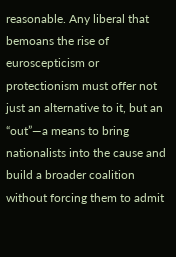reasonable. Any liberal that bemoans the rise of euroscepticism or protectionism must offer not just an alternative to it, but an “out”—a means to bring nationalists into the cause and build a broader coalition without forcing them to admit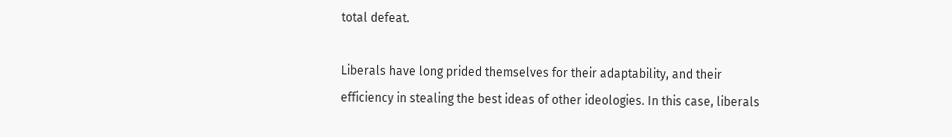total defeat.

Liberals have long prided themselves for their adaptability, and their efficiency in stealing the best ideas of other ideologies. In this case, liberals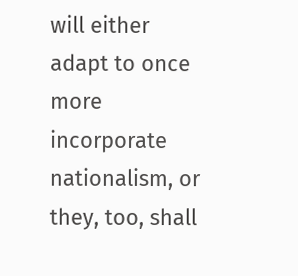will either adapt to once more incorporate nationalism, or they, too, shall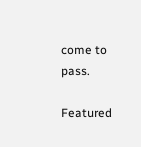come to pass.

Featured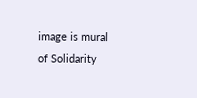image is mural of Solidarity